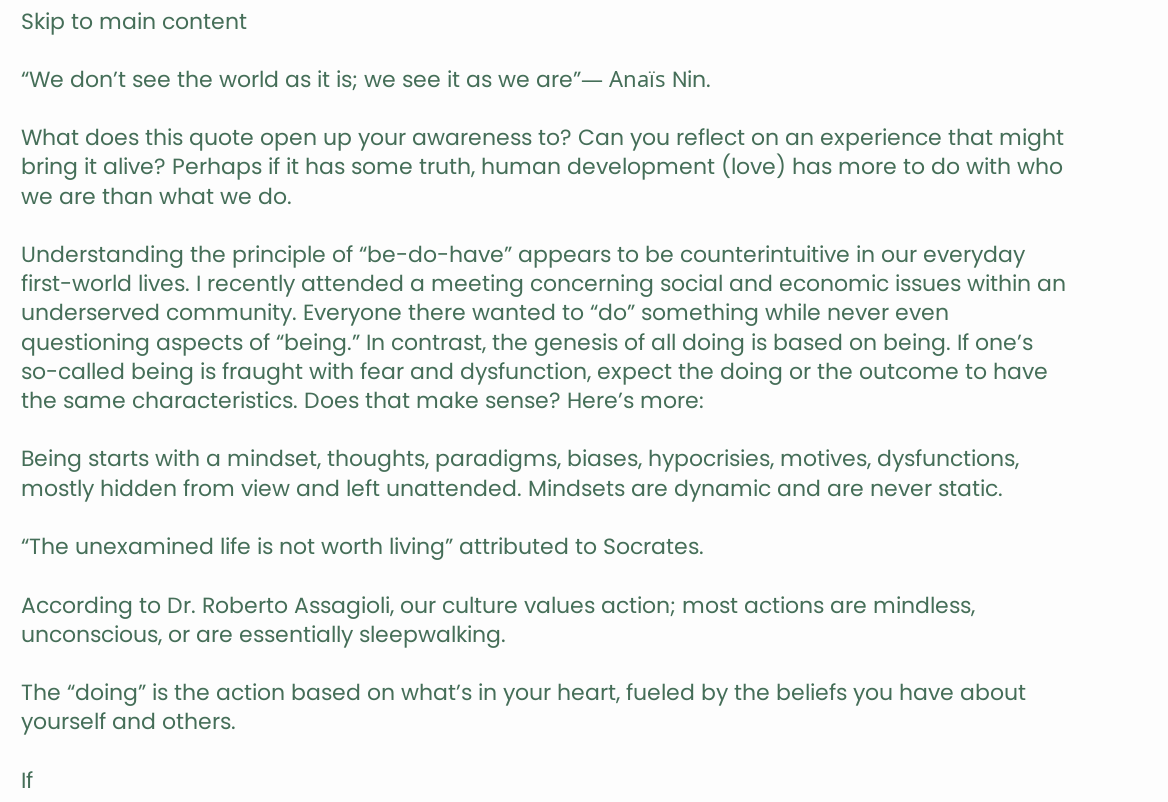Skip to main content

“We don’t see the world as it is; we see it as we are”― Anaïs Nin.

What does this quote open up your awareness to? Can you reflect on an experience that might bring it alive? Perhaps if it has some truth, human development (love) has more to do with who we are than what we do.

Understanding the principle of “be-do-have” appears to be counterintuitive in our everyday first-world lives. I recently attended a meeting concerning social and economic issues within an underserved community. Everyone there wanted to “do” something while never even questioning aspects of “being.” In contrast, the genesis of all doing is based on being. If one’s so-called being is fraught with fear and dysfunction, expect the doing or the outcome to have the same characteristics. Does that make sense? Here’s more:

Being starts with a mindset, thoughts, paradigms, biases, hypocrisies, motives, dysfunctions, mostly hidden from view and left unattended. Mindsets are dynamic and are never static.

“The unexamined life is not worth living” attributed to Socrates.

According to Dr. Roberto Assagioli, our culture values action; most actions are mindless, unconscious, or are essentially sleepwalking.

The “doing” is the action based on what’s in your heart, fueled by the beliefs you have about yourself and others.

If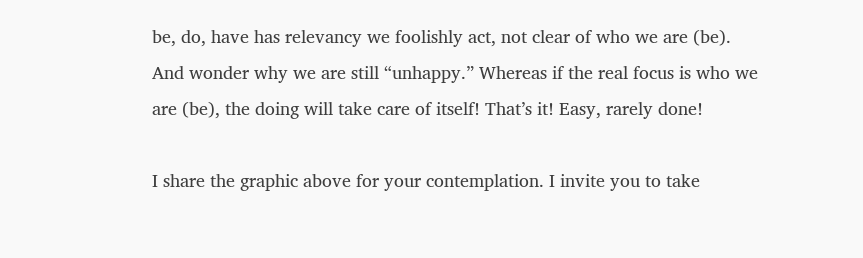be, do, have has relevancy we foolishly act, not clear of who we are (be). And wonder why we are still “unhappy.” Whereas if the real focus is who we are (be), the doing will take care of itself! That’s it! Easy, rarely done!

I share the graphic above for your contemplation. I invite you to take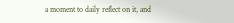a moment to daily reflect on it, and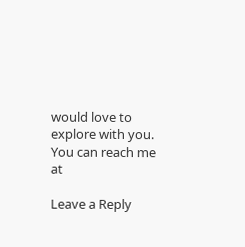would love to explore with you. You can reach me at

Leave a Reply